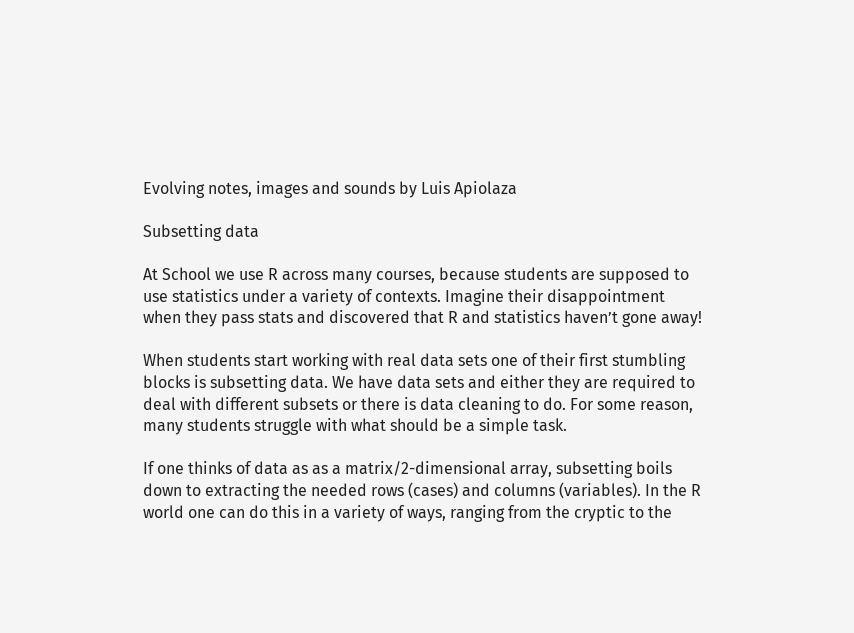Evolving notes, images and sounds by Luis Apiolaza

Subsetting data

At School we use R across many courses, because students are supposed to use statistics under a variety of contexts. Imagine their disappointment when they pass stats and discovered that R and statistics haven’t gone away!

When students start working with real data sets one of their first stumbling blocks is subsetting data. We have data sets and either they are required to deal with different subsets or there is data cleaning to do. For some reason, many students struggle with what should be a simple task.

If one thinks of data as as a matrix/2-dimensional array, subsetting boils down to extracting the needed rows (cases) and columns (variables). In the R world one can do this in a variety of ways, ranging from the cryptic to the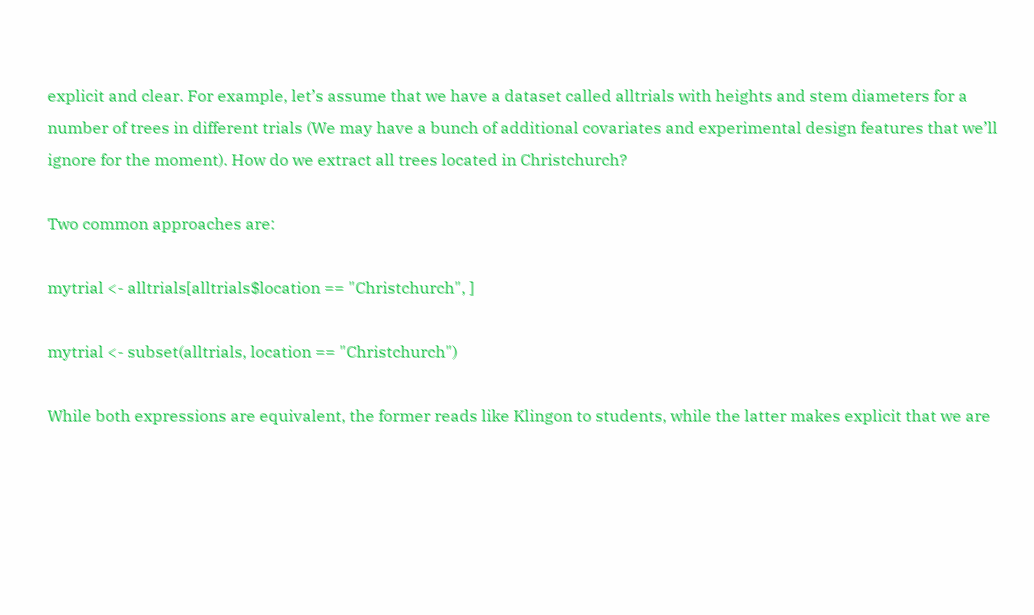explicit and clear. For example, let’s assume that we have a dataset called alltrials with heights and stem diameters for a number of trees in different trials (We may have a bunch of additional covariates and experimental design features that we’ll ignore for the moment). How do we extract all trees located in Christchurch?

Two common approaches are:

mytrial <- alltrials[alltrials$location == "Christchurch", ]

mytrial <- subset(alltrials, location == "Christchurch")

While both expressions are equivalent, the former reads like Klingon to students, while the latter makes explicit that we are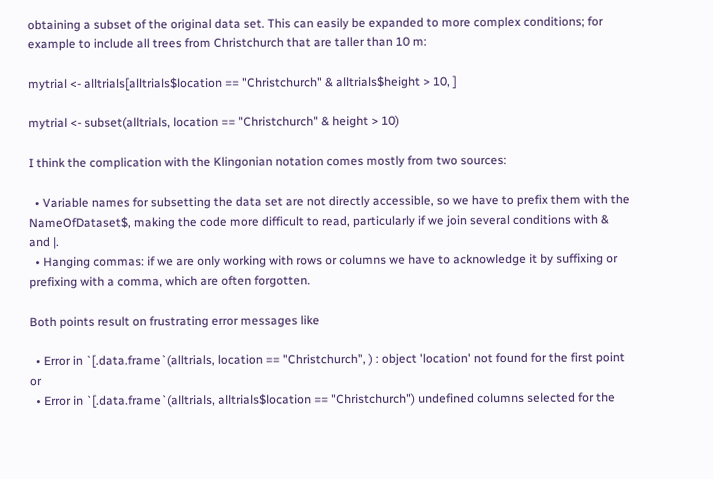obtaining a subset of the original data set. This can easily be expanded to more complex conditions; for example to include all trees from Christchurch that are taller than 10 m:

mytrial <- alltrials[alltrials$location == "Christchurch" & alltrials$height > 10, ]

mytrial <- subset(alltrials, location == "Christchurch" & height > 10)

I think the complication with the Klingonian notation comes mostly from two sources:

  • Variable names for subsetting the data set are not directly accessible, so we have to prefix them with the NameOfDataset$, making the code more difficult to read, particularly if we join several conditions with & and |.
  • Hanging commas: if we are only working with rows or columns we have to acknowledge it by suffixing or prefixing with a comma, which are often forgotten.

Both points result on frustrating error messages like

  • Error in `[.data.frame`(alltrials, location == "Christchurch", ) : object 'location' not found for the first point or
  • Error in `[.data.frame`(alltrials, alltrials$location == "Christchurch") undefined columns selected for the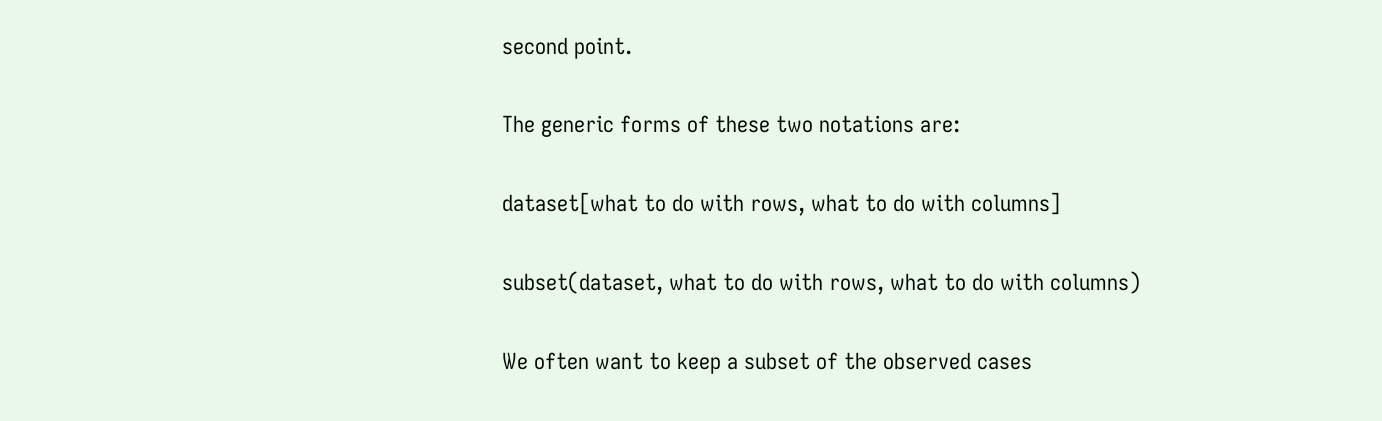second point.

The generic forms of these two notations are:

dataset[what to do with rows, what to do with columns]

subset(dataset, what to do with rows, what to do with columns)

We often want to keep a subset of the observed cases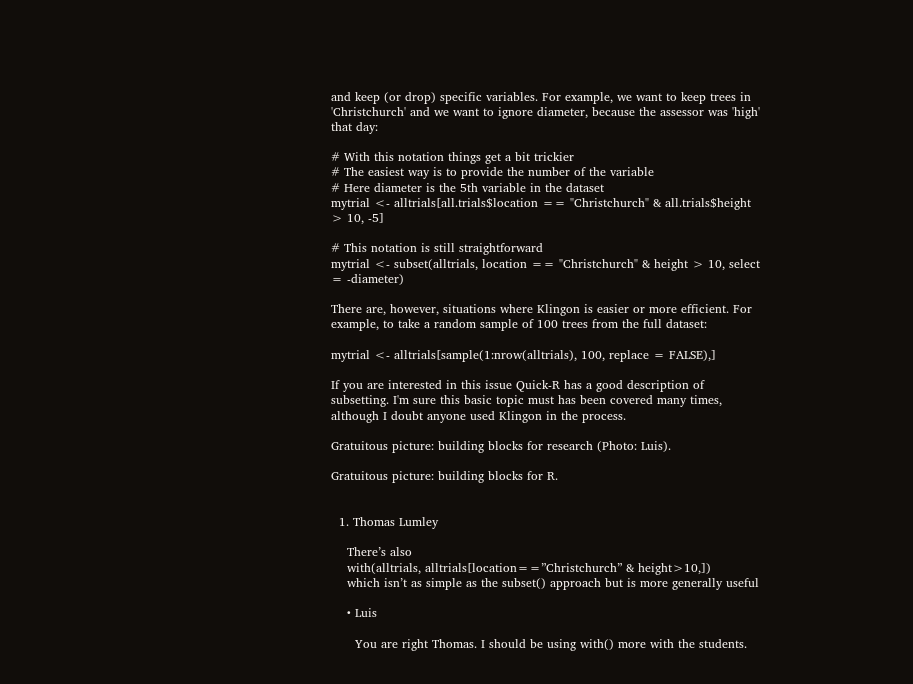and keep (or drop) specific variables. For example, we want to keep trees in 'Christchurch' and we want to ignore diameter, because the assessor was 'high' that day:

# With this notation things get a bit trickier
# The easiest way is to provide the number of the variable
# Here diameter is the 5th variable in the dataset
mytrial <- alltrials[all.trials$location == "Christchurch" & all.trials$height > 10, -5]

# This notation is still straightforward
mytrial <- subset(alltrials, location == "Christchurch" & height > 10, select = -diameter)

There are, however, situations where Klingon is easier or more efficient. For example, to take a random sample of 100 trees from the full dataset:

mytrial <- alltrials[sample(1:nrow(alltrials), 100, replace = FALSE),]

If you are interested in this issue Quick-R has a good description of subsetting. I'm sure this basic topic must has been covered many times, although I doubt anyone used Klingon in the process.

Gratuitous picture: building blocks for research (Photo: Luis).

Gratuitous picture: building blocks for R.


  1. Thomas Lumley

    There’s also
    with(alltrials, alltrials[location==”Christchurch” & height>10,])
    which isn’t as simple as the subset() approach but is more generally useful

    • Luis

      You are right Thomas. I should be using with() more with the students.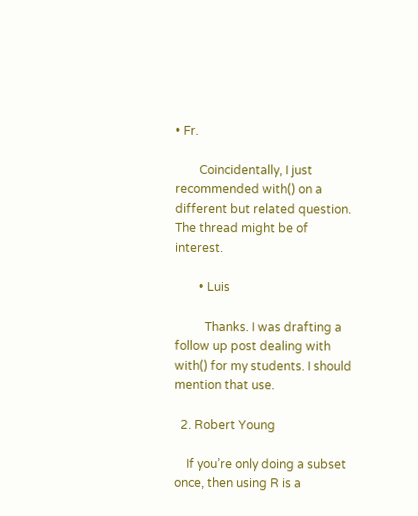• Fr.

        Coincidentally, I just recommended with() on a different but related question. The thread might be of interest.

        • Luis

          Thanks. I was drafting a follow up post dealing with with() for my students. I should mention that use.

  2. Robert Young

    If you’re only doing a subset once, then using R is a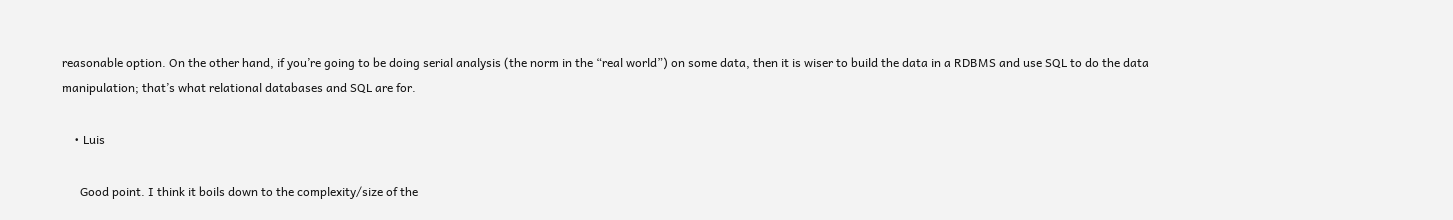reasonable option. On the other hand, if you’re going to be doing serial analysis (the norm in the “real world”) on some data, then it is wiser to build the data in a RDBMS and use SQL to do the data manipulation; that’s what relational databases and SQL are for.

    • Luis

      Good point. I think it boils down to the complexity/size of the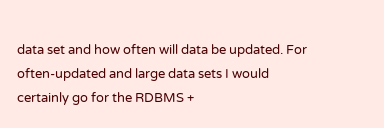data set and how often will data be updated. For often-updated and large data sets I would certainly go for the RDBMS +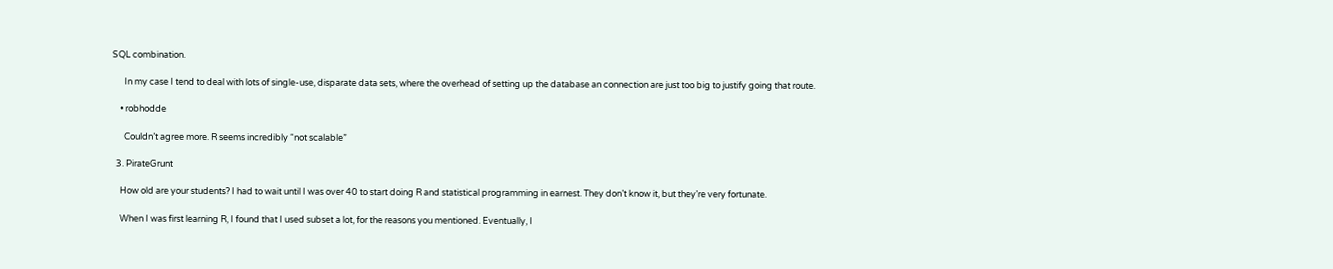SQL combination.

      In my case I tend to deal with lots of single-use, disparate data sets, where the overhead of setting up the database an connection are just too big to justify going that route.

    • robhodde

      Couldn’t agree more. R seems incredibly “not scalable”

  3. PirateGrunt

    How old are your students? I had to wait until I was over 40 to start doing R and statistical programming in earnest. They don’t know it, but they’re very fortunate.

    When I was first learning R, I found that I used subset a lot, for the reasons you mentioned. Eventually, I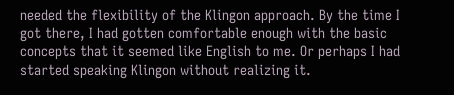needed the flexibility of the Klingon approach. By the time I got there, I had gotten comfortable enough with the basic concepts that it seemed like English to me. Or perhaps I had started speaking Klingon without realizing it.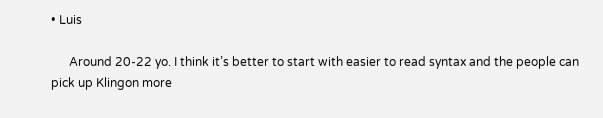• Luis

      Around 20-22 yo. I think it’s better to start with easier to read syntax and the people can pick up Klingon more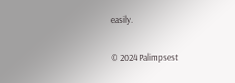easily.

© 2024 Palimpsest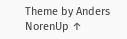Theme by Anders NorenUp ↑